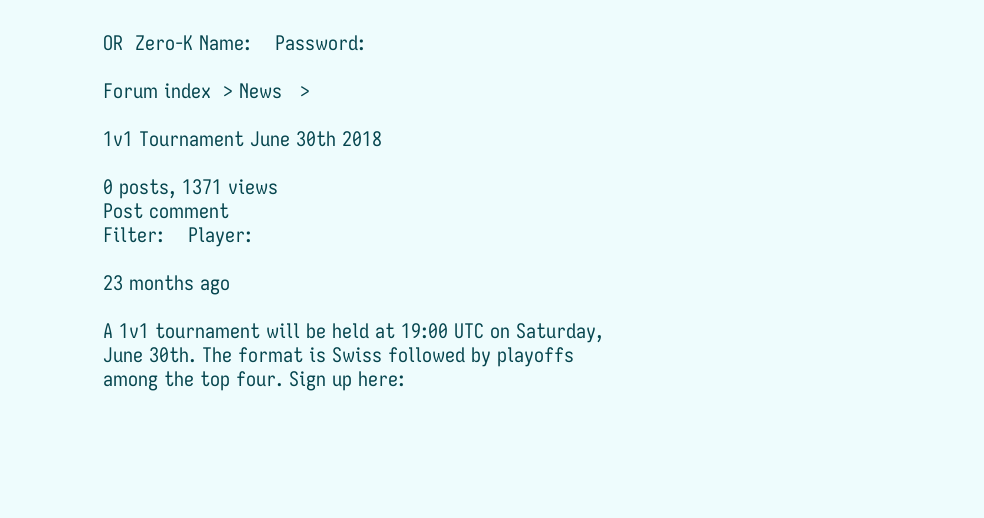OR  Zero-K Name:    Password:

Forum index  > News   >

1v1 Tournament June 30th 2018

0 posts, 1371 views
Post comment
Filter:    Player:

23 months ago

A 1v1 tournament will be held at 19:00 UTC on Saturday, June 30th. The format is Swiss followed by playoffs among the top four. Sign up here: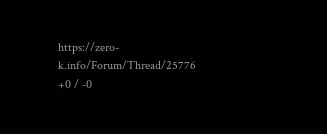https://zero-k.info/Forum/Thread/25776
+0 / -0